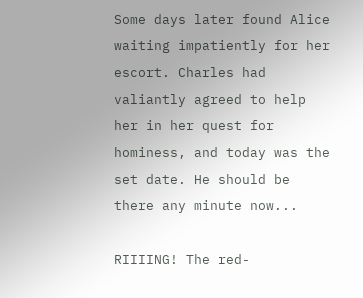Some days later found Alice waiting impatiently for her escort. Charles had valiantly agreed to help her in her quest for hominess, and today was the set date. He should be there any minute now...

RIIIING! The red-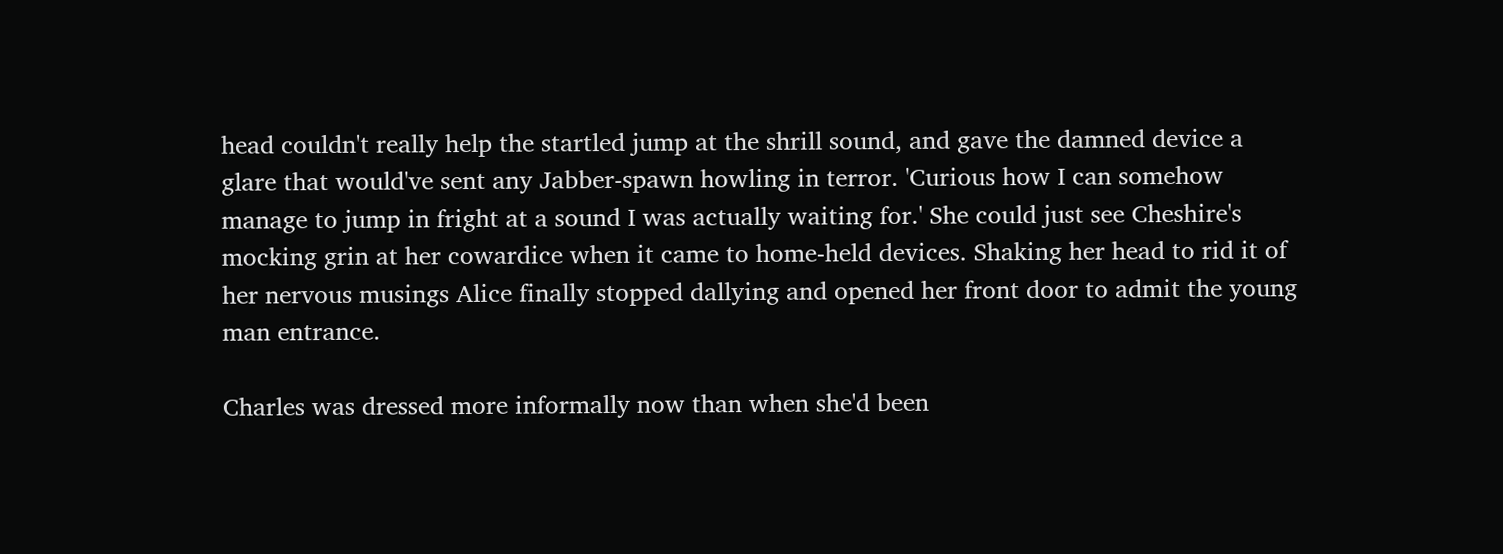head couldn't really help the startled jump at the shrill sound, and gave the damned device a glare that would've sent any Jabber-spawn howling in terror. 'Curious how I can somehow manage to jump in fright at a sound I was actually waiting for.' She could just see Cheshire's mocking grin at her cowardice when it came to home-held devices. Shaking her head to rid it of her nervous musings Alice finally stopped dallying and opened her front door to admit the young man entrance.

Charles was dressed more informally now than when she'd been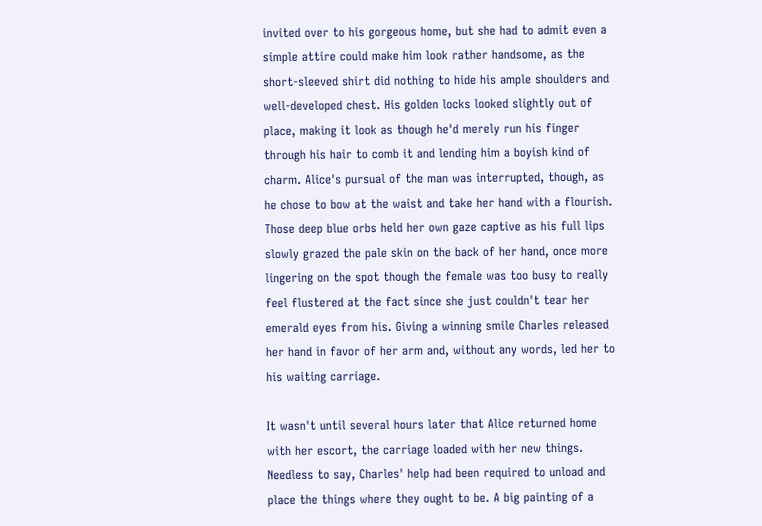invited over to his gorgeous home, but she had to admit even a simple attire could make him look rather handsome, as the short-sleeved shirt did nothing to hide his ample shoulders and well-developed chest. His golden locks looked slightly out of place, making it look as though he'd merely run his finger through his hair to comb it and lending him a boyish kind of charm. Alice's pursual of the man was interrupted, though, as he chose to bow at the waist and take her hand with a flourish. Those deep blue orbs held her own gaze captive as his full lips slowly grazed the pale skin on the back of her hand, once more lingering on the spot though the female was too busy to really feel flustered at the fact since she just couldn't tear her emerald eyes from his. Giving a winning smile Charles released her hand in favor of her arm and, without any words, led her to his waiting carriage.

It wasn't until several hours later that Alice returned home with her escort, the carriage loaded with her new things. Needless to say, Charles' help had been required to unload and place the things where they ought to be. A big painting of a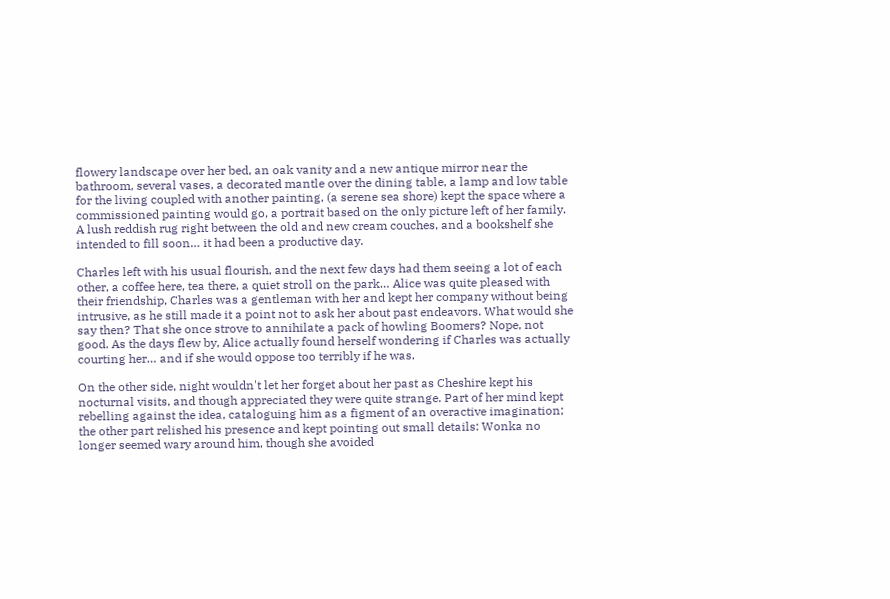flowery landscape over her bed, an oak vanity and a new antique mirror near the bathroom, several vases, a decorated mantle over the dining table, a lamp and low table for the living coupled with another painting, (a serene sea shore) kept the space where a commissioned painting would go, a portrait based on the only picture left of her family. A lush reddish rug right between the old and new cream couches, and a bookshelf she intended to fill soon… it had been a productive day.

Charles left with his usual flourish, and the next few days had them seeing a lot of each other, a coffee here, tea there, a quiet stroll on the park… Alice was quite pleased with their friendship, Charles was a gentleman with her and kept her company without being intrusive, as he still made it a point not to ask her about past endeavors. What would she say then? That she once strove to annihilate a pack of howling Boomers? Nope, not good. As the days flew by, Alice actually found herself wondering if Charles was actually courting her… and if she would oppose too terribly if he was.

On the other side, night wouldn't let her forget about her past as Cheshire kept his nocturnal visits, and though appreciated they were quite strange. Part of her mind kept rebelling against the idea, cataloguing him as a figment of an overactive imagination; the other part relished his presence and kept pointing out small details: Wonka no longer seemed wary around him, though she avoided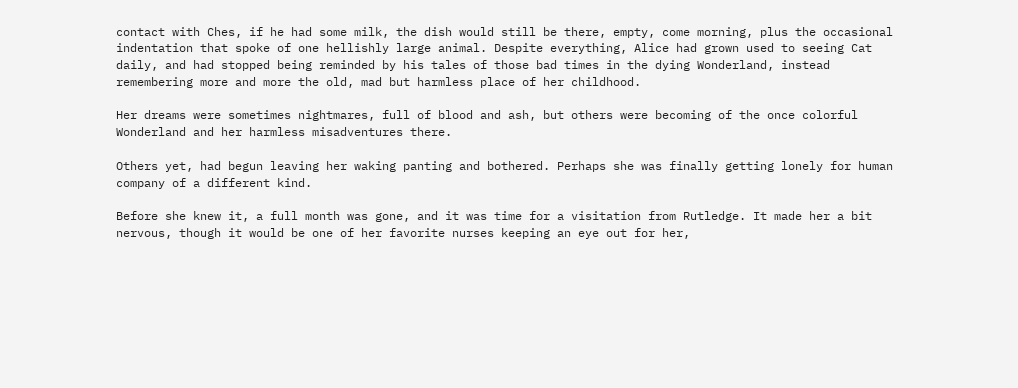contact with Ches, if he had some milk, the dish would still be there, empty, come morning, plus the occasional indentation that spoke of one hellishly large animal. Despite everything, Alice had grown used to seeing Cat daily, and had stopped being reminded by his tales of those bad times in the dying Wonderland, instead remembering more and more the old, mad but harmless place of her childhood.

Her dreams were sometimes nightmares, full of blood and ash, but others were becoming of the once colorful Wonderland and her harmless misadventures there.

Others yet, had begun leaving her waking panting and bothered. Perhaps she was finally getting lonely for human company of a different kind.

Before she knew it, a full month was gone, and it was time for a visitation from Rutledge. It made her a bit nervous, though it would be one of her favorite nurses keeping an eye out for her,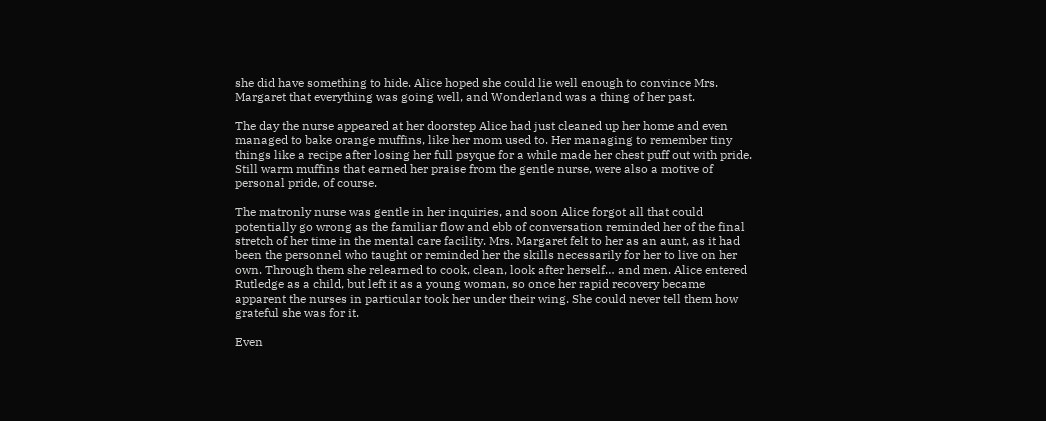she did have something to hide. Alice hoped she could lie well enough to convince Mrs. Margaret that everything was going well, and Wonderland was a thing of her past.

The day the nurse appeared at her doorstep Alice had just cleaned up her home and even managed to bake orange muffins, like her mom used to. Her managing to remember tiny things like a recipe after losing her full psyque for a while made her chest puff out with pride. Still warm muffins that earned her praise from the gentle nurse, were also a motive of personal pride, of course.

The matronly nurse was gentle in her inquiries, and soon Alice forgot all that could potentially go wrong as the familiar flow and ebb of conversation reminded her of the final stretch of her time in the mental care facility. Mrs. Margaret felt to her as an aunt, as it had been the personnel who taught or reminded her the skills necessarily for her to live on her own. Through them she relearned to cook, clean, look after herself… and men. Alice entered Rutledge as a child, but left it as a young woman, so once her rapid recovery became apparent the nurses in particular took her under their wing. She could never tell them how grateful she was for it.

Even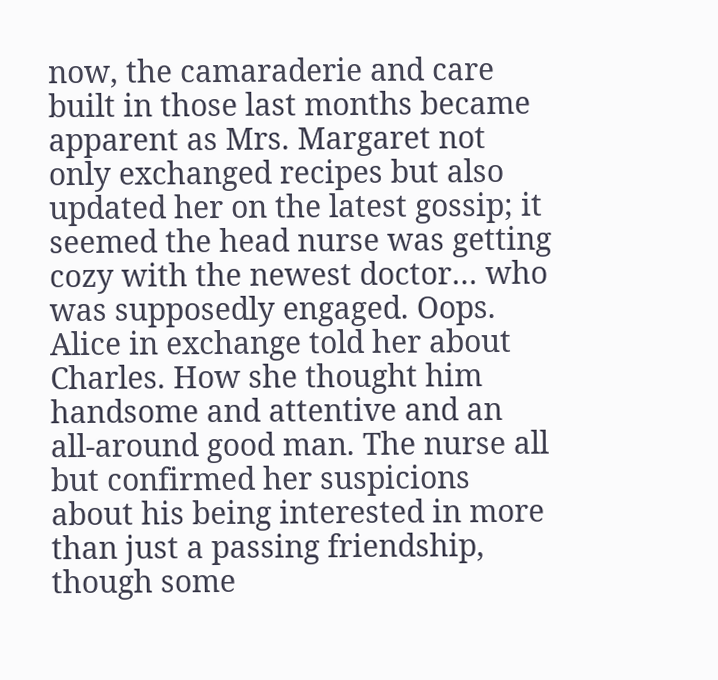now, the camaraderie and care built in those last months became apparent as Mrs. Margaret not only exchanged recipes but also updated her on the latest gossip; it seemed the head nurse was getting cozy with the newest doctor… who was supposedly engaged. Oops. Alice in exchange told her about Charles. How she thought him handsome and attentive and an all-around good man. The nurse all but confirmed her suspicions about his being interested in more than just a passing friendship, though some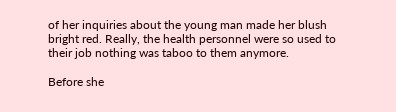of her inquiries about the young man made her blush bright red. Really, the health personnel were so used to their job nothing was taboo to them anymore.

Before she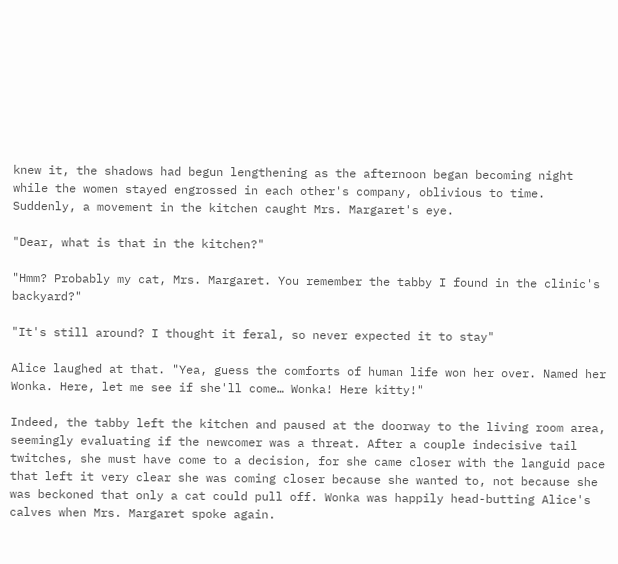knew it, the shadows had begun lengthening as the afternoon began becoming night while the women stayed engrossed in each other's company, oblivious to time. Suddenly, a movement in the kitchen caught Mrs. Margaret's eye.

"Dear, what is that in the kitchen?"

"Hmm? Probably my cat, Mrs. Margaret. You remember the tabby I found in the clinic's backyard?"

"It's still around? I thought it feral, so never expected it to stay"

Alice laughed at that. "Yea, guess the comforts of human life won her over. Named her Wonka. Here, let me see if she'll come… Wonka! Here kitty!"

Indeed, the tabby left the kitchen and paused at the doorway to the living room area, seemingly evaluating if the newcomer was a threat. After a couple indecisive tail twitches, she must have come to a decision, for she came closer with the languid pace that left it very clear she was coming closer because she wanted to, not because she was beckoned that only a cat could pull off. Wonka was happily head-butting Alice's calves when Mrs. Margaret spoke again.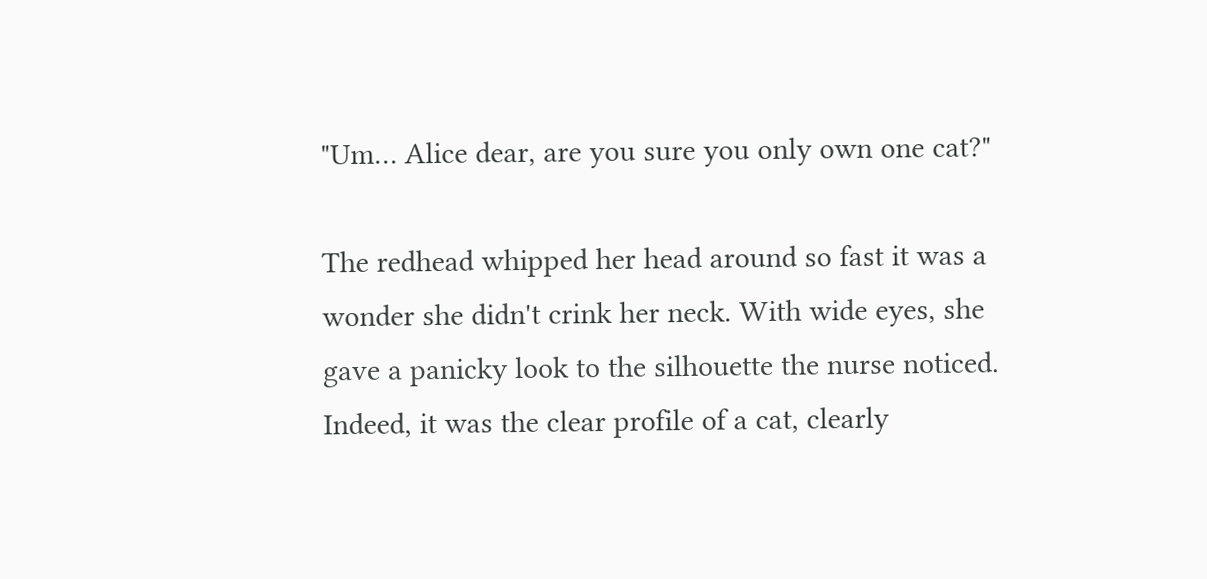"Um… Alice dear, are you sure you only own one cat?"

The redhead whipped her head around so fast it was a wonder she didn't crink her neck. With wide eyes, she gave a panicky look to the silhouette the nurse noticed. Indeed, it was the clear profile of a cat, clearly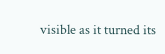visible as it turned its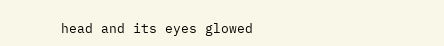head and its eyes glowed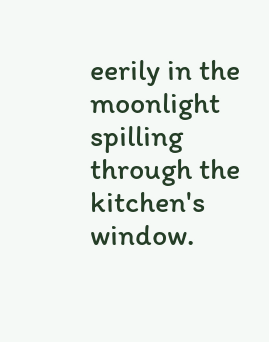eerily in the moonlight spilling through the kitchen's window.